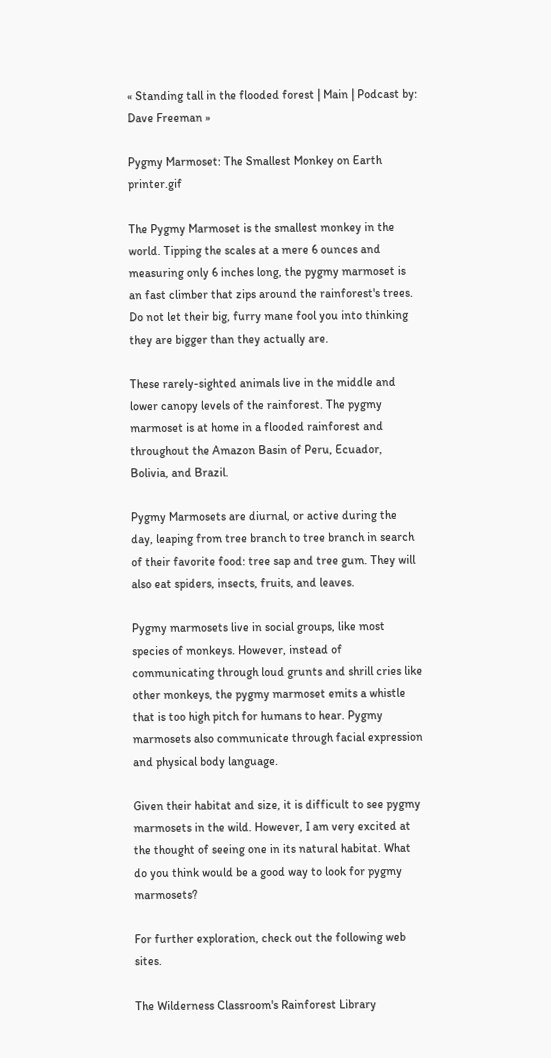« Standing tall in the flooded forest | Main | Podcast by: Dave Freeman »

Pygmy Marmoset: The Smallest Monkey on Earth printer.gif

The Pygmy Marmoset is the smallest monkey in the world. Tipping the scales at a mere 6 ounces and measuring only 6 inches long, the pygmy marmoset is an fast climber that zips around the rainforest's trees. Do not let their big, furry mane fool you into thinking they are bigger than they actually are.

These rarely-sighted animals live in the middle and lower canopy levels of the rainforest. The pygmy marmoset is at home in a flooded rainforest and throughout the Amazon Basin of Peru, Ecuador, Bolivia, and Brazil.

Pygmy Marmosets are diurnal, or active during the day, leaping from tree branch to tree branch in search of their favorite food: tree sap and tree gum. They will also eat spiders, insects, fruits, and leaves.

Pygmy marmosets live in social groups, like most species of monkeys. However, instead of communicating through loud grunts and shrill cries like other monkeys, the pygmy marmoset emits a whistle that is too high pitch for humans to hear. Pygmy marmosets also communicate through facial expression and physical body language.

Given their habitat and size, it is difficult to see pygmy marmosets in the wild. However, I am very excited at the thought of seeing one in its natural habitat. What do you think would be a good way to look for pygmy marmosets?

For further exploration, check out the following web sites.

The Wilderness Classroom's Rainforest Library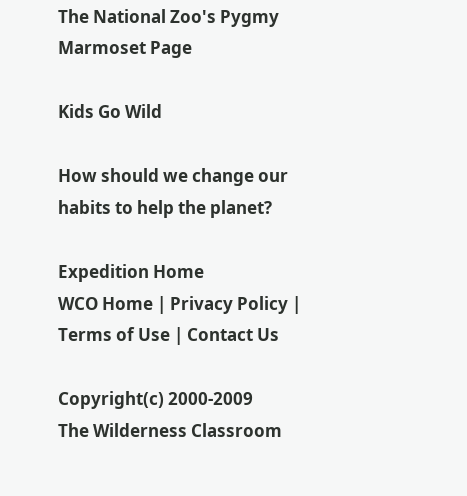The National Zoo's Pygmy Marmoset Page

Kids Go Wild

How should we change our habits to help the planet?

Expedition Home
WCO Home | Privacy Policy | Terms of Use | Contact Us

Copyright(c) 2000-2009
The Wilderness Classroom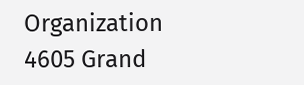Organization
4605 Grand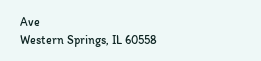Ave
Western Springs, IL 60558